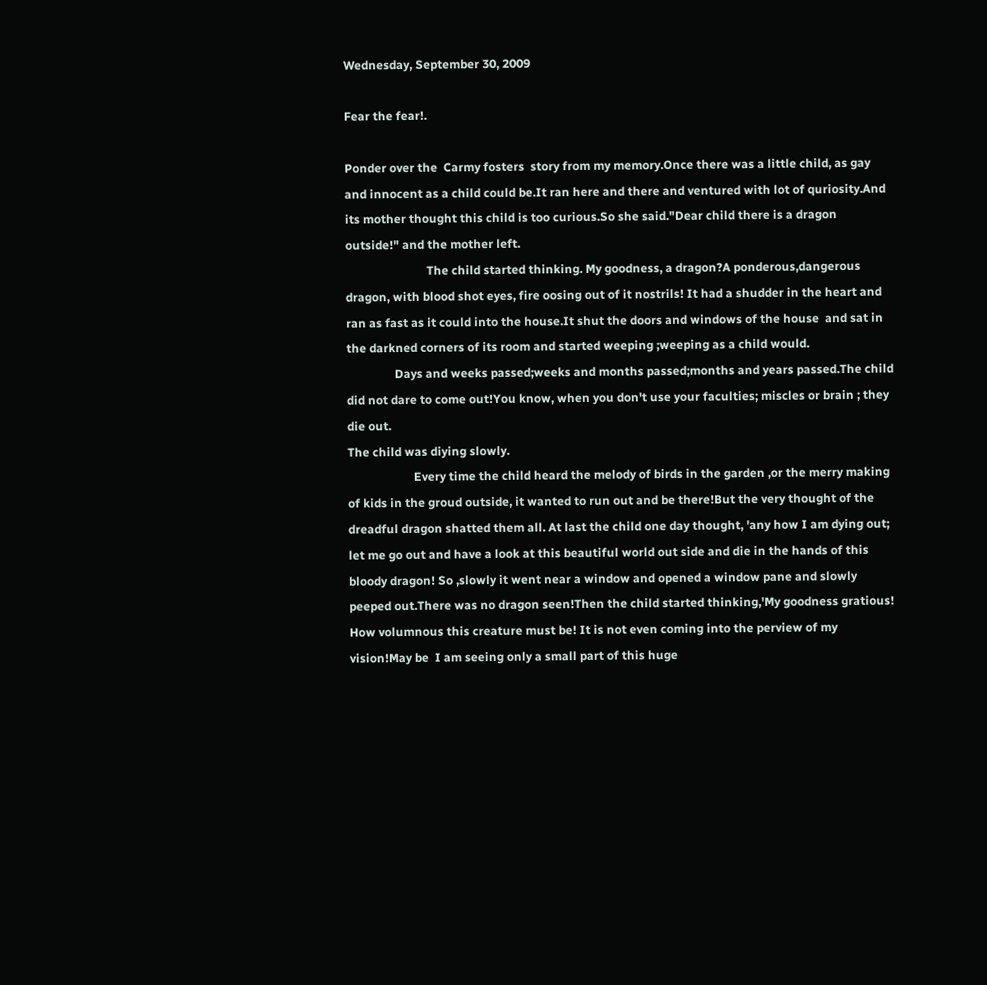Wednesday, September 30, 2009

Fear the fear!.

Ponder over the  Carmy fosters  story from my memory.Once there was a little child, as gay and innocent as a child could be.It ran here and there and ventured with lot of quriosity.And its mother thought this child is too curious.So she said."Dear child there is a dragon outside!" and the mother left.
                           The child started thinking. My goodness, a dragon?A ponderous,dangerous dragon, with blood shot eyes, fire oosing out of it nostrils! It had a shudder in the heart and ran as fast as it could into the house.It shut the doors and windows of the house  and sat in the darkned corners of its room and started weeping ;weeping as a child would.
                Days and weeks passed;weeks and months passed;months and years passed.The child did not dare to come out!You know, when you don't use your faculties; miscles or brain ; they  die out.
The child was diying slowly.
                      Every time the child heard the melody of birds in the garden ,or the merry making of kids in the groud outside, it wanted to run out and be there!But the very thought of the dreadful dragon shatted them all. At last the child one day thought, 'any how I am dying out; let me go out and have a look at this beautiful world out side and die in the hands of this bloody dragon! So ,slowly it went near a window and opened a window pane and slowly  peeped out.There was no dragon seen!Then the child started thinking,'My goodness gratious! How volumnous this creature must be! It is not even coming into the perview of my vision!May be  I am seeing only a small part of this huge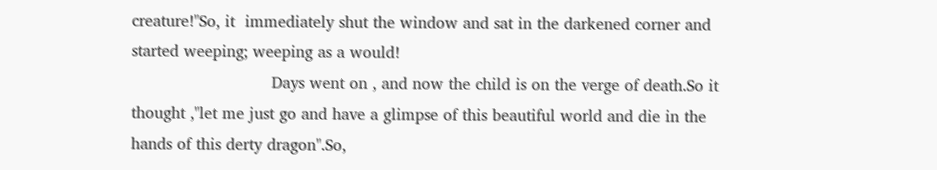creature!"So, it  immediately shut the window and sat in the darkened corner and started weeping; weeping as a would!
                            Days went on , and now the child is on the verge of death.So it thought ,"let me just go and have a glimpse of this beautiful world and die in the hands of this derty dragon".So,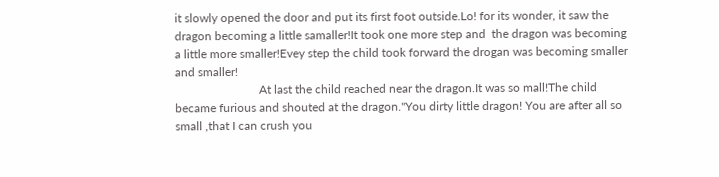it slowly opened the door and put its first foot outside.Lo! for its wonder, it saw the dragon becoming a little samaller!It took one more step and  the dragon was becoming a little more smaller!Evey step the child took forward the drogan was becoming smaller and smaller!
                            At last the child reached near the dragon.It was so mall!The child became furious and shouted at the dragon."You dirty little dragon! You are after all so small ,that I can crush you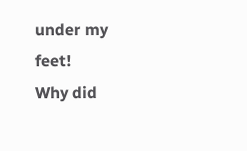under my feet!
Why did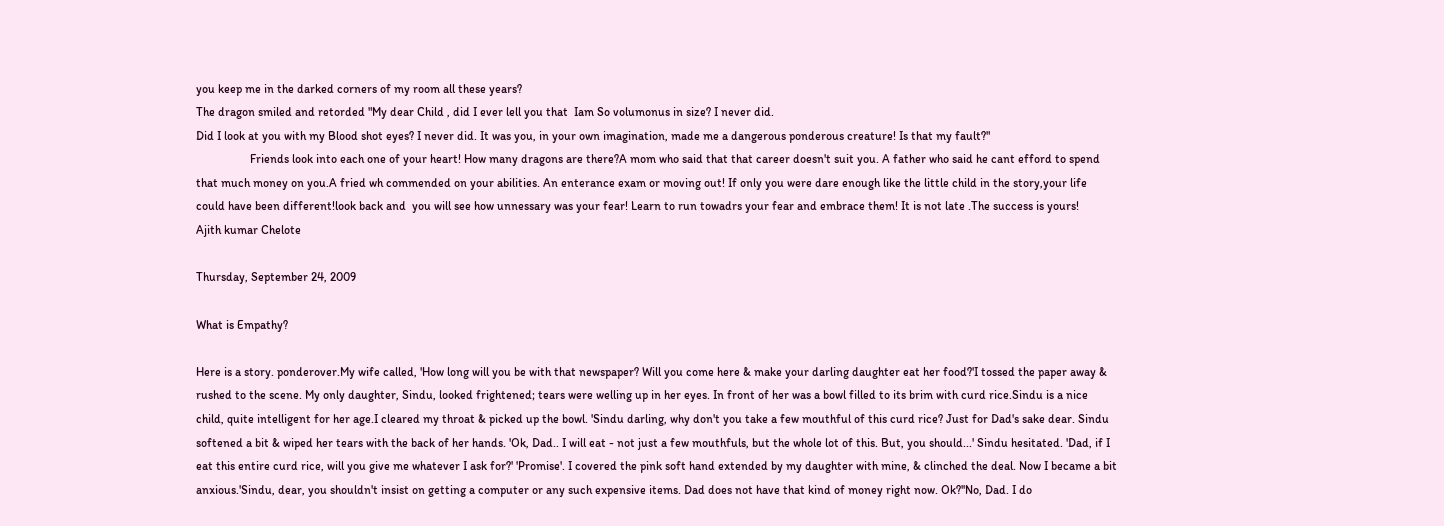you keep me in the darked corners of my room all these years?
The dragon smiled and retorded "My dear Child , did I ever lell you that  Iam So volumonus in size? I never did.
Did I look at you with my Blood shot eyes? I never did. It was you, in your own imagination, made me a dangerous ponderous creature! Is that my fault?"
                  Friends look into each one of your heart! How many dragons are there?A mom who said that that career doesn't suit you. A father who said he cant efford to spend that much money on you.A fried wh commended on your abilities. An enterance exam or moving out! If only you were dare enough like the little child in the story,your life could have been different!look back and  you will see how unnessary was your fear! Learn to run towadrs your fear and embrace them! It is not late .The success is yours!
Ajith kumar Chelote

Thursday, September 24, 2009

What is Empathy?

Here is a story. ponderover.My wife called, 'How long will you be with that newspaper? Will you come here & make your darling daughter eat her food?'I tossed the paper away & rushed to the scene. My only daughter, Sindu, looked frightened; tears were welling up in her eyes. In front of her was a bowl filled to its brim with curd rice.Sindu is a nice child, quite intelligent for her age.I cleared my throat & picked up the bowl. 'Sindu darling, why don't you take a few mouthful of this curd rice? Just for Dad's sake dear. Sindu softened a bit & wiped her tears with the back of her hands. 'Ok, Dad.. I will eat - not just a few mouthfuls, but the whole lot of this. But, you should...' Sindu hesitated. 'Dad, if I eat this entire curd rice, will you give me whatever I ask for?' 'Promise'. I covered the pink soft hand extended by my daughter with mine, & clinched the deal. Now I became a bit anxious.'Sindu, dear, you shouldn't insist on getting a computer or any such expensive items. Dad does not have that kind of money right now. Ok?''No, Dad. I do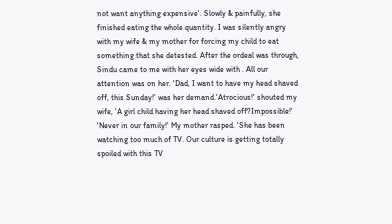not want anything expensive'. Slowly & painfully, she finished eating the whole quantity. I was silently angry with my wife & my mother for forcing my child to eat something that she detested. After the ordeal was through, Sindu came to me with her eyes wide with . All our attention was on her. 'Dad, I want to have my head shaved off, this Sunday!' was her demand.'Atrocious!' shouted my wife, 'A girl child having her head shaved off?Impossible!' 'Never in our family!' My mother rasped. 'She has been watching too much of TV. Our culture is getting totally spoiled with this TV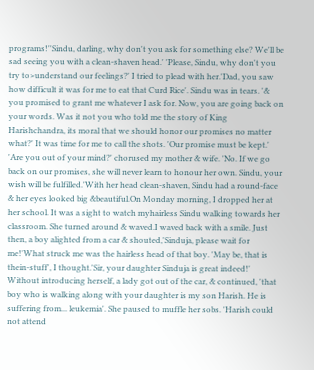programs!''Sindu, darling, why don't you ask for something else? We'll be sad seeing you with a clean-shaven head.' 'Please, Sindu, why don't you try to>understand our feelings?' I tried to plead with her.'Dad, you saw how difficult it was for me to eat that Curd Rice'. Sindu was in tears. '& you promised to grant me whatever I ask for. Now, you are going back on your words. Was it not you who told me the story of King Harishchandra, its moral that we should honor our promises no matter what?' It was time for me to call the shots. 'Our promise must be kept.' 'Are you out of your mind?' chorused my mother & wife. 'No. If we go back on our promises, she will never learn to honour her own. Sindu, your wish will be fulfilled.'With her head clean-shaven, Sindu had a round-face & her eyes looked big &beautiful.On Monday morning, I dropped her at her school. It was a sight to watch myhairless Sindu walking towards her classroom. She turned around & waved.I waved back with a smile. Just then, a boy alighted from a car & shouted,'Sinduja, please wait for me!'What struck me was the hairless head of that boy. 'May be, that is thein-stuff', I thought.'Sir, your daughter Sinduja is great indeed!' Without introducing herself, a lady got out of the car, & continued, 'that boy who is walking along with your daughter is my son Harish. He is suffering from... leukemia'. She paused to muffle her sobs. 'Harish could not attend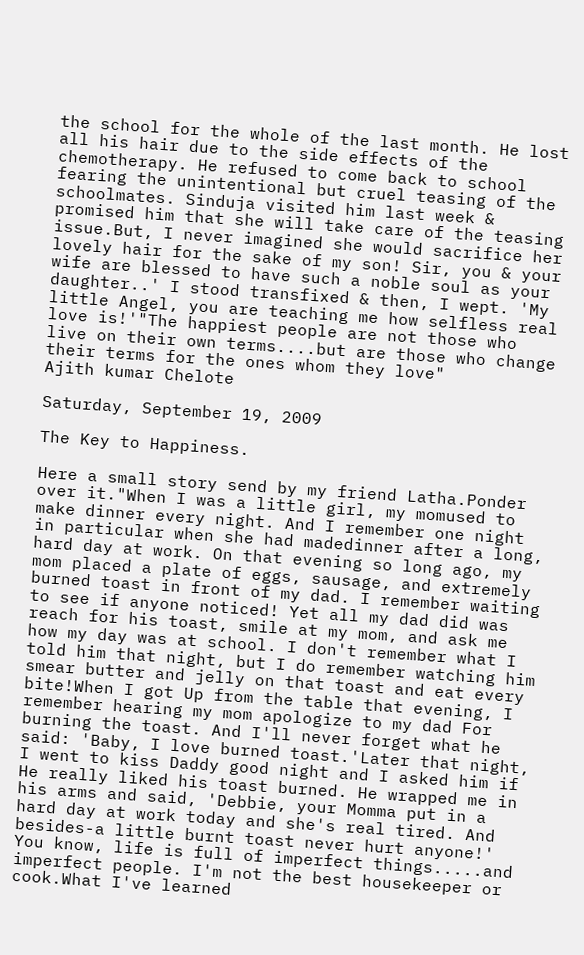the school for the whole of the last month. He lost all his hair due to the side effects of the chemotherapy. He refused to come back to school fearing the unintentional but cruel teasing of the schoolmates. Sinduja visited him last week & promised him that she will take care of the teasing issue.But, I never imagined she would sacrifice her lovely hair for the sake of my son! Sir, you & your wife are blessed to have such a noble soul as your daughter..' I stood transfixed & then, I wept. 'My little Angel, you are teaching me how selfless real love is!'"The happiest people are not those who live on their own terms....but are those who change their terms for the ones whom they love"
Ajith kumar Chelote

Saturday, September 19, 2009

The Key to Happiness.

Here a small story send by my friend Latha.Ponder over it."When I was a little girl, my momused to make dinner every night. And I remember one night in particular when she had madedinner after a long, hard day at work. On that evening so long ago, my mom placed a plate of eggs, sausage, and extremely burned toast in front of my dad. I remember waiting to see if anyone noticed! Yet all my dad did was reach for his toast, smile at my mom, and ask me how my day was at school. I don't remember what I told him that night, but I do remember watching him smear butter and jelly on that toast and eat every bite!When I got Up from the table that evening, I remember hearing my mom apologize to my dad For burning the toast. And I'll never forget what he said: 'Baby, I love burned toast.'Later that night, I went to kiss Daddy good night and I asked him if He really liked his toast burned. He wrapped me in his arms and said, 'Debbie, your Momma put in a hard day at work today and she's real tired. And besides-a little burnt toast never hurt anyone!' You know, life is full of imperfect things.....and imperfect people. I'm not the best housekeeper or cook.What I've learned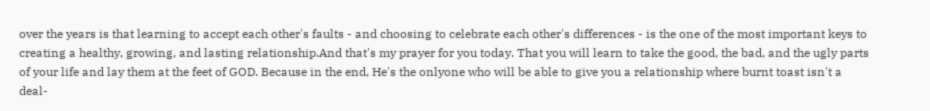over the years is that learning to accept each other's faults - and choosing to celebrate each other's differences - is the one of the most important keys to creating a healthy, growing, and lasting relationship.And that's my prayer for you today. That you will learn to take the good, the bad, and the ugly parts of your life and lay them at the feet of GOD. Because in the end, He's the onlyone who will be able to give you a relationship where burnt toast isn't a deal-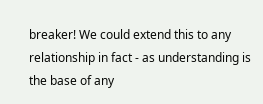breaker! We could extend this to any relationship in fact - as understanding is the base of any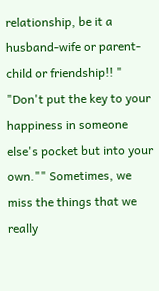relationship, be it a husband-wife or parent-child or friendship!! " "Don't put the key to your happiness in someone else's pocket but into your own."" Sometimes, we miss the things that we really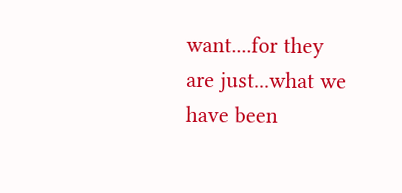want....for they are just...what we have been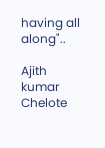having all along"..

Ajith kumar Chelote